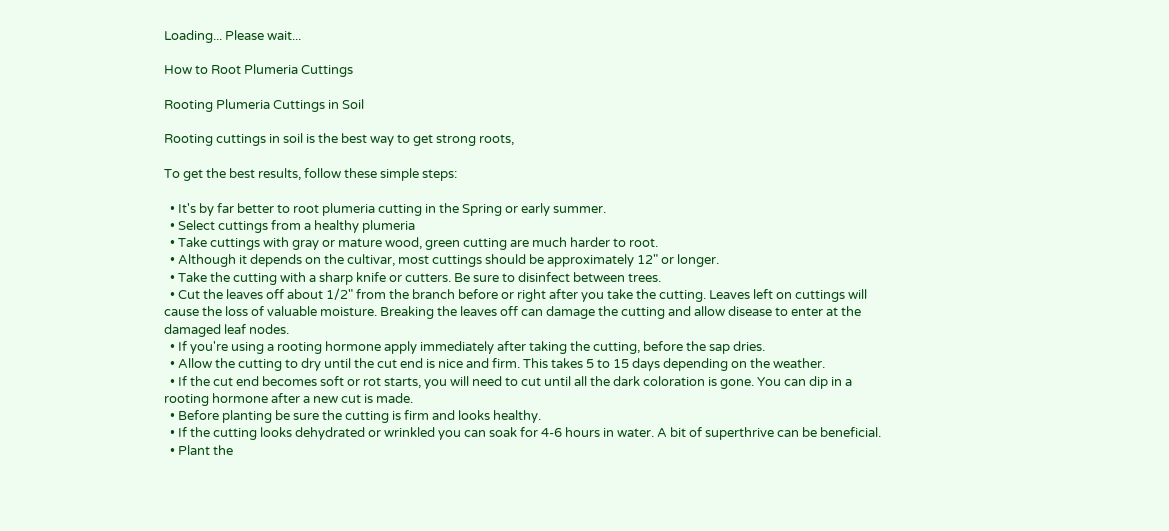Loading... Please wait...

How to Root Plumeria Cuttings

Rooting Plumeria Cuttings in Soil

Rooting cuttings in soil is the best way to get strong roots,

To get the best results, follow these simple steps:

  • It's by far better to root plumeria cutting in the Spring or early summer.
  • Select cuttings from a healthy plumeria
  • Take cuttings with gray or mature wood, green cutting are much harder to root.
  • Although it depends on the cultivar, most cuttings should be approximately 12" or longer.
  • Take the cutting with a sharp knife or cutters. Be sure to disinfect between trees.
  • Cut the leaves off about 1/2" from the branch before or right after you take the cutting. Leaves left on cuttings will cause the loss of valuable moisture. Breaking the leaves off can damage the cutting and allow disease to enter at the damaged leaf nodes.
  • If you're using a rooting hormone apply immediately after taking the cutting, before the sap dries.
  • Allow the cutting to dry until the cut end is nice and firm. This takes 5 to 15 days depending on the weather.
  • If the cut end becomes soft or rot starts, you will need to cut until all the dark coloration is gone. You can dip in a rooting hormone after a new cut is made.
  • Before planting be sure the cutting is firm and looks healthy.
  • If the cutting looks dehydrated or wrinkled you can soak for 4-6 hours in water. A bit of superthrive can be beneficial.
  • Plant the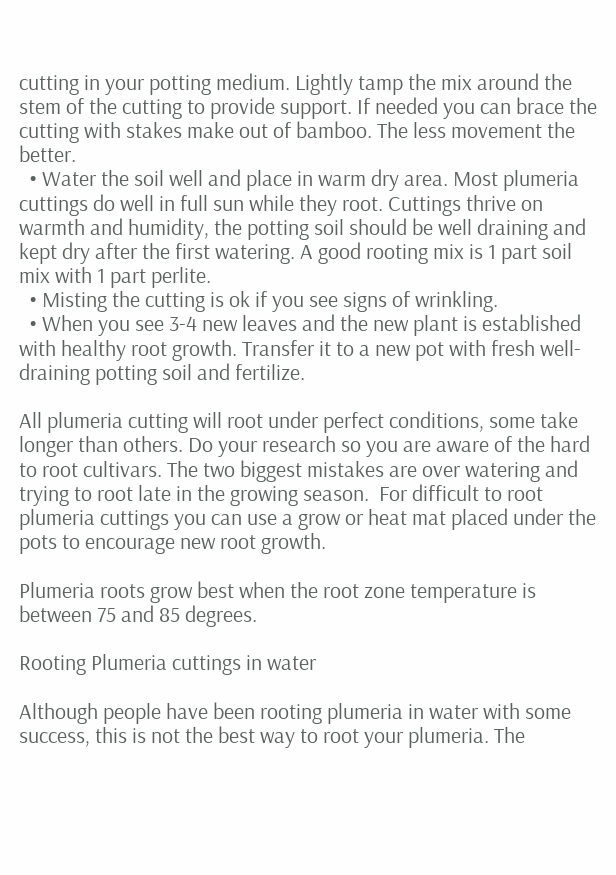cutting in your potting medium. Lightly tamp the mix around the stem of the cutting to provide support. If needed you can brace the cutting with stakes make out of bamboo. The less movement the better.
  • Water the soil well and place in warm dry area. Most plumeria cuttings do well in full sun while they root. Cuttings thrive on warmth and humidity, the potting soil should be well draining and kept dry after the first watering. A good rooting mix is 1 part soil mix with 1 part perlite.
  • Misting the cutting is ok if you see signs of wrinkling.
  • When you see 3-4 new leaves and the new plant is established with healthy root growth. Transfer it to a new pot with fresh well-draining potting soil and fertilize.

All plumeria cutting will root under perfect conditions, some take longer than others. Do your research so you are aware of the hard to root cultivars. The two biggest mistakes are over watering and trying to root late in the growing season.  For difficult to root plumeria cuttings you can use a grow or heat mat placed under the pots to encourage new root growth.

Plumeria roots grow best when the root zone temperature is between 75 and 85 degrees.

Rooting Plumeria cuttings in water

Although people have been rooting plumeria in water with some success, this is not the best way to root your plumeria. The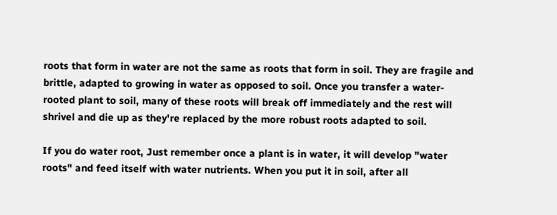roots that form in water are not the same as roots that form in soil. They are fragile and brittle, adapted to growing in water as opposed to soil. Once you transfer a water-rooted plant to soil, many of these roots will break off immediately and the rest will shrivel and die up as they're replaced by the more robust roots adapted to soil.

If you do water root, Just remember once a plant is in water, it will develop "water roots" and feed itself with water nutrients. When you put it in soil, after all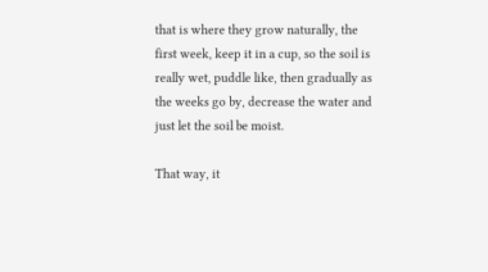that is where they grow naturally, the first week, keep it in a cup, so the soil is really wet, puddle like, then gradually as the weeks go by, decrease the water and just let the soil be moist.

That way, it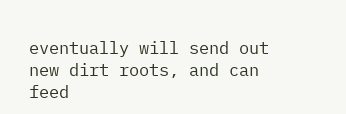eventually will send out new dirt roots, and can feed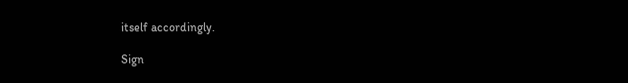itself accordingly.

Sign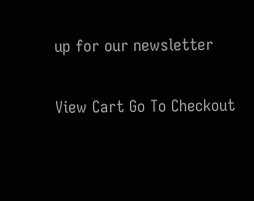up for our newsletter

View Cart Go To Checkout